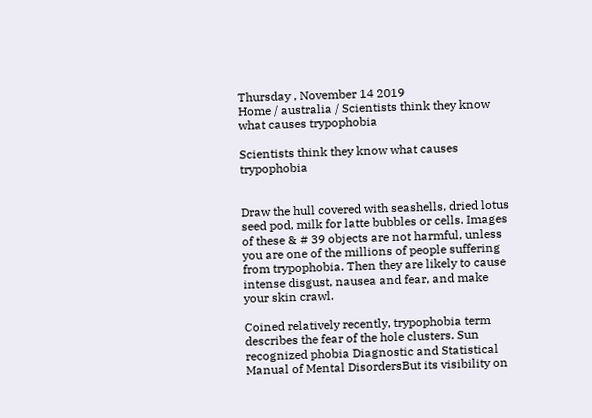Thursday , November 14 2019
Home / australia / Scientists think they know what causes trypophobia

Scientists think they know what causes trypophobia


Draw the hull covered with seashells, dried lotus seed pod, milk for latte bubbles or cells. Images of these & # 39 objects are not harmful, unless you are one of the millions of people suffering from trypophobia. Then they are likely to cause intense disgust, nausea and fear, and make your skin crawl.

Coined relatively recently, trypophobia term describes the fear of the hole clusters. Sun recognized phobia Diagnostic and Statistical Manual of Mental DisordersBut its visibility on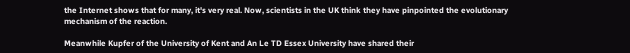the Internet shows that for many, it's very real. Now, scientists in the UK think they have pinpointed the evolutionary mechanism of the reaction.

Meanwhile Kupfer of the University of Kent and An Le TD Essex University have shared their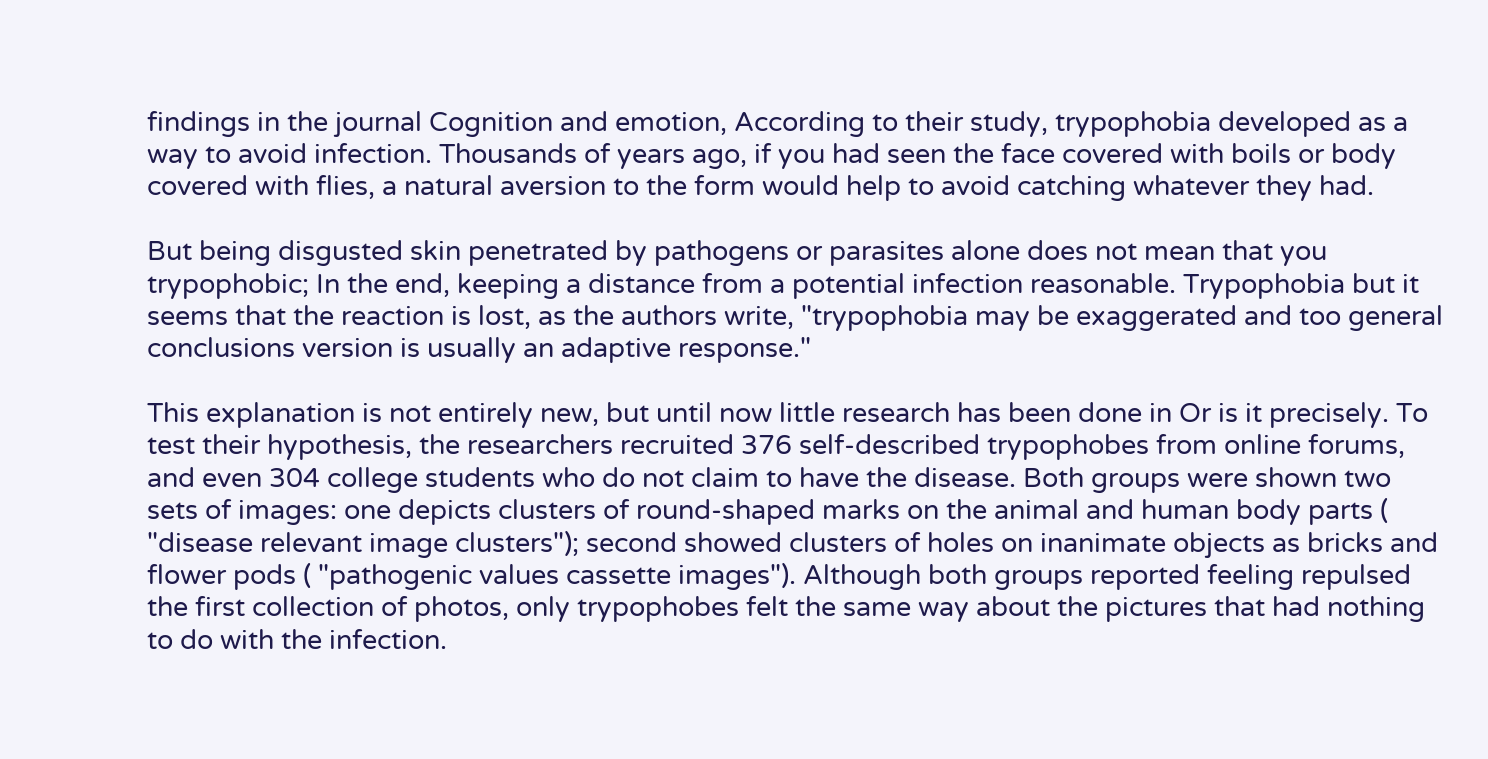findings in the journal Cognition and emotion, According to their study, trypophobia developed as a way to avoid infection. Thousands of years ago, if you had seen the face covered with boils or body covered with flies, a natural aversion to the form would help to avoid catching whatever they had.

But being disgusted skin penetrated by pathogens or parasites alone does not mean that you trypophobic; In the end, keeping a distance from a potential infection reasonable. Trypophobia but it seems that the reaction is lost, as the authors write, "trypophobia may be exaggerated and too general conclusions version is usually an adaptive response."

This explanation is not entirely new, but until now little research has been done in Or is it precisely. To test their hypothesis, the researchers recruited 376 self-described trypophobes from online forums, and even 304 college students who do not claim to have the disease. Both groups were shown two sets of images: one depicts clusters of round-shaped marks on the animal and human body parts ( "disease relevant image clusters"); second showed clusters of holes on inanimate objects as bricks and flower pods ( "pathogenic values cassette images"). Although both groups reported feeling repulsed the first collection of photos, only trypophobes felt the same way about the pictures that had nothing to do with the infection.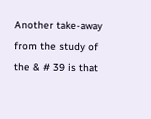Another take-away from the study of the & # 39 is that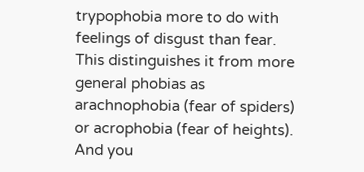trypophobia more to do with feelings of disgust than fear. This distinguishes it from more general phobias as arachnophobia (fear of spiders) or acrophobia (fear of heights). And you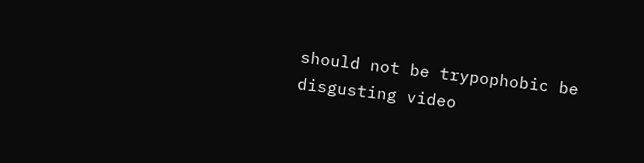should not be trypophobic be disgusting video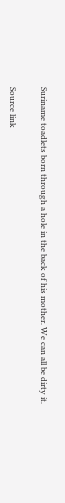Suriname toadlets born through a hole in the back of his mother. We can all be dirty it.

Source link